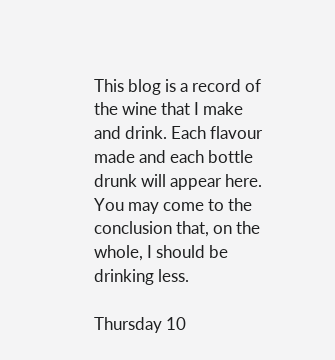This blog is a record of the wine that I make and drink. Each flavour made and each bottle drunk will appear here. You may come to the conclusion that, on the whole, I should be drinking less.

Thursday 10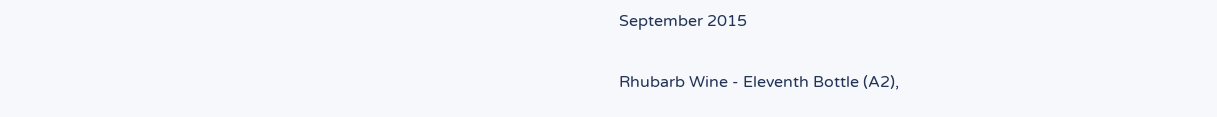September 2015

Rhubarb Wine - Eleventh Bottle (A2),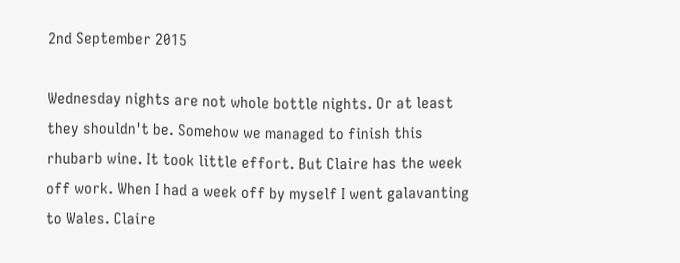2nd September 2015

Wednesday nights are not whole bottle nights. Or at least they shouldn't be. Somehow we managed to finish this rhubarb wine. It took little effort. But Claire has the week off work. When I had a week off by myself I went galavanting to Wales. Claire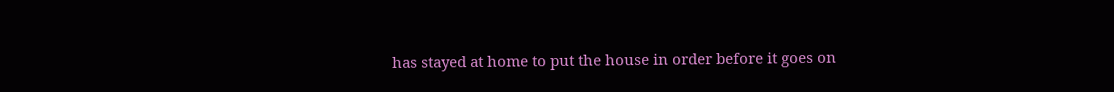has stayed at home to put the house in order before it goes on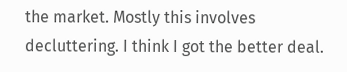the market. Mostly this involves decluttering. I think I got the better deal.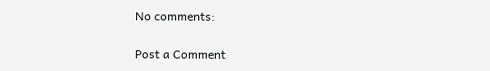No comments:

Post a Comment